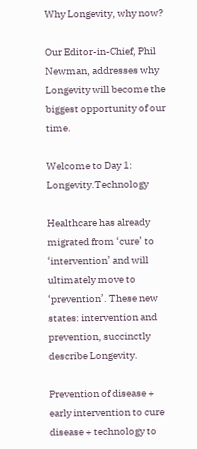Why Longevity, why now?

Our Editor-in-Chief, Phil Newman, addresses why Longevity will become the biggest opportunity of our time.

Welcome to Day 1: Longevity.Technology

Healthcare has already migrated from ‘cure’ to ‘intervention’ and will ultimately move to ‘prevention’. These new states: intervention and prevention, succinctly describe Longevity.

Prevention of disease + early intervention to cure disease + technology to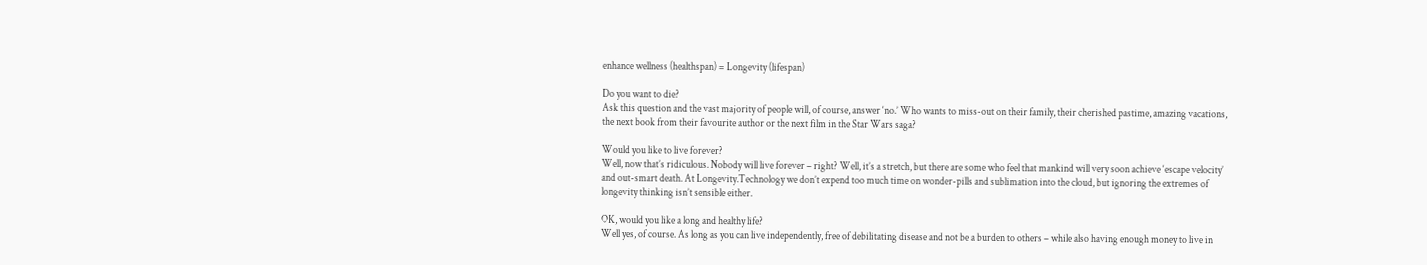enhance wellness (healthspan) = Longevity (lifespan)

Do you want to die?
Ask this question and the vast majority of people will, of course, answer ‘no.’ Who wants to miss-out on their family, their cherished pastime, amazing vacations, the next book from their favourite author or the next film in the Star Wars saga?

Would you like to live forever?
Well, now that’s ridiculous. Nobody will live forever – right? Well, it’s a stretch, but there are some who feel that mankind will very soon achieve ‘escape velocity’ and out-smart death. At Longevity.Technology we don’t expend too much time on wonder-pills and sublimation into the cloud, but ignoring the extremes of longevity thinking isn’t sensible either.

OK, would you like a long and healthy life?
Well yes, of course. As long as you can live independently, free of debilitating disease and not be a burden to others – while also having enough money to live in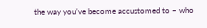the way you’ve become accustomed to – who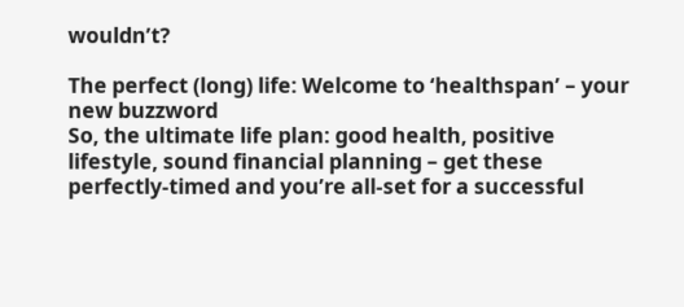wouldn’t?

The perfect (long) life: Welcome to ‘healthspan’ – your new buzzword
So, the ultimate life plan: good health, positive lifestyle, sound financial planning – get these perfectly-timed and you’re all-set for a successful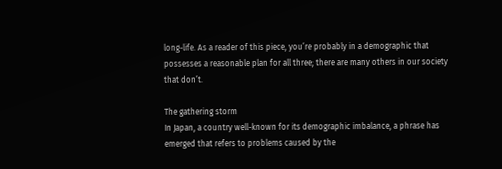long-life. As a reader of this piece, you’re probably in a demographic that possesses a reasonable plan for all three; there are many others in our society that don’t.

The gathering storm
In Japan, a country well-known for its demographic imbalance, a phrase has emerged that refers to problems caused by the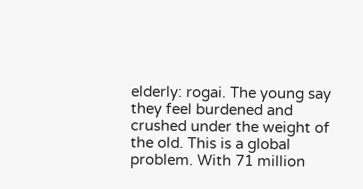elderly: rogai. The young say they feel burdened and crushed under the weight of the old. This is a global problem. With 71 million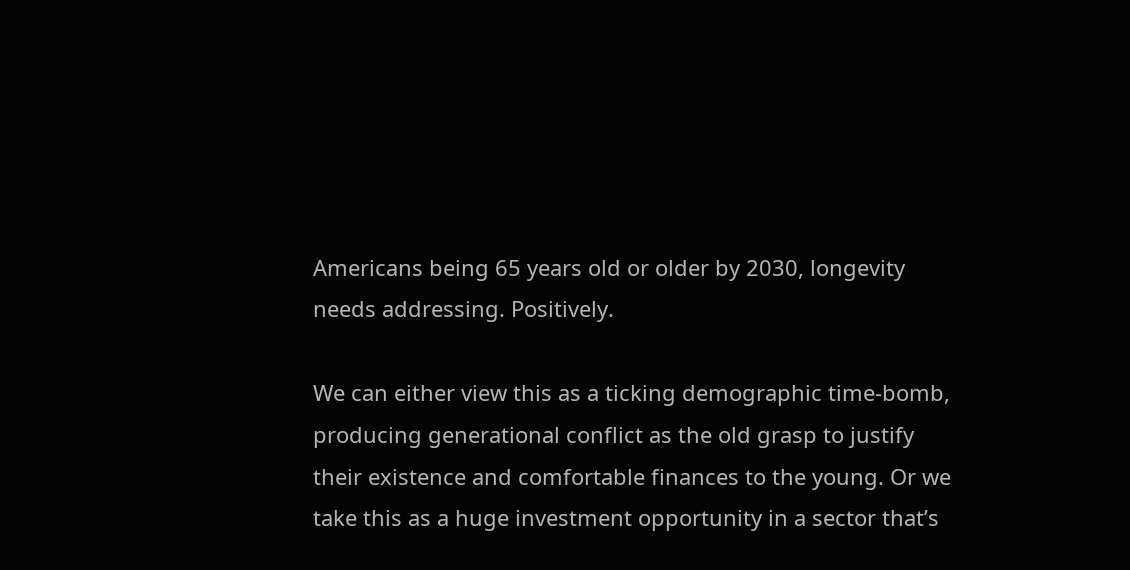Americans being 65 years old or older by 2030, longevity needs addressing. Positively.

We can either view this as a ticking demographic time-bomb, producing generational conflict as the old grasp to justify their existence and comfortable finances to the young. Or we take this as a huge investment opportunity in a sector that’s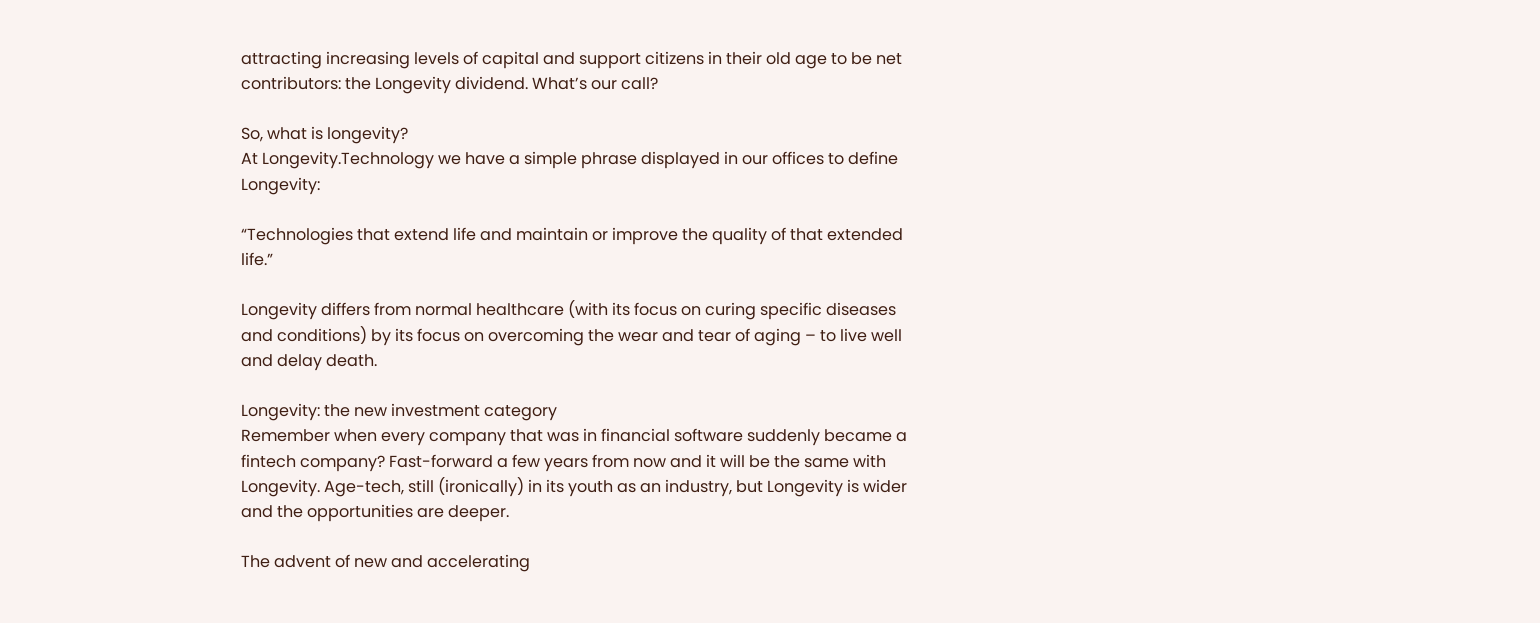attracting increasing levels of capital and support citizens in their old age to be net contributors: the Longevity dividend. What’s our call?

So, what is longevity?
At Longevity.Technology we have a simple phrase displayed in our offices to define Longevity:

“Technologies that extend life and maintain or improve the quality of that extended life.”

Longevity differs from normal healthcare (with its focus on curing specific diseases and conditions) by its focus on overcoming the wear and tear of aging – to live well and delay death.

Longevity: the new investment category
Remember when every company that was in financial software suddenly became a fintech company? Fast-forward a few years from now and it will be the same with Longevity. Age-tech, still (ironically) in its youth as an industry, but Longevity is wider and the opportunities are deeper.

The advent of new and accelerating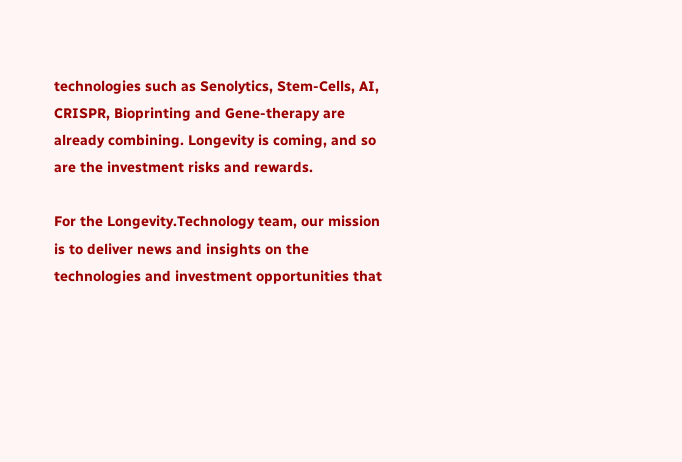technologies such as Senolytics, Stem-Cells, AI, CRISPR, Bioprinting and Gene-therapy are already combining. Longevity is coming, and so are the investment risks and rewards.

For the Longevity.Technology team, our mission is to deliver news and insights on the technologies and investment opportunities that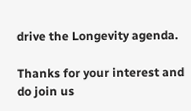drive the Longevity agenda.

Thanks for your interest and do join us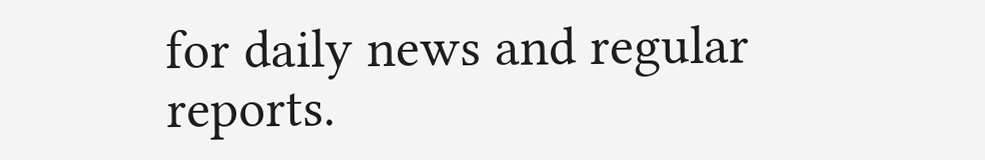for daily news and regular reports.